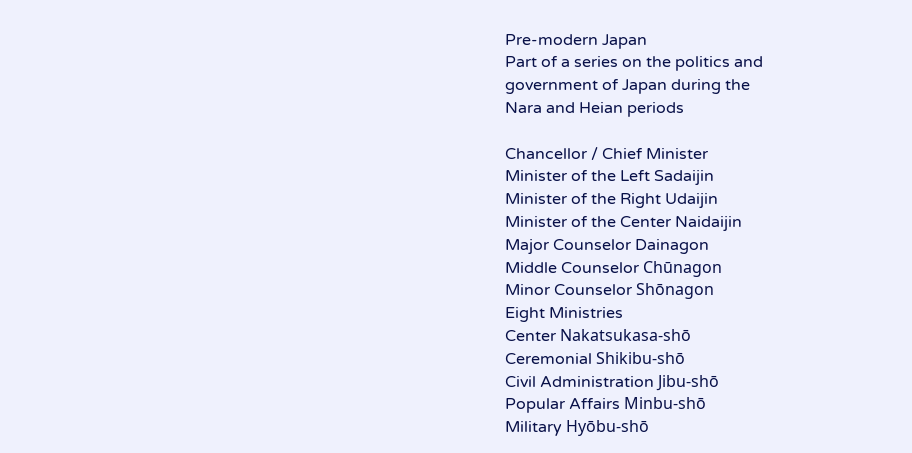Pre-modern Japan
Part of a series on the politics and
government of Japan during the
Nara and Heian periods

Chancellor / Chief Minister
Minister of the Left Sadaijin
Minister of the Right Udaijin
Minister of the Center Naidaijin
Major Counselor Dainagon
Middle Counselor Chūnagon
Minor Counselor Shōnagon
Eight Ministries
Center Nakatsukasa-shō
Ceremonial Shikibu-shō
Civil Administration Jibu-shō
Popular Affairs Minbu-shō
Military Hyōbu-shō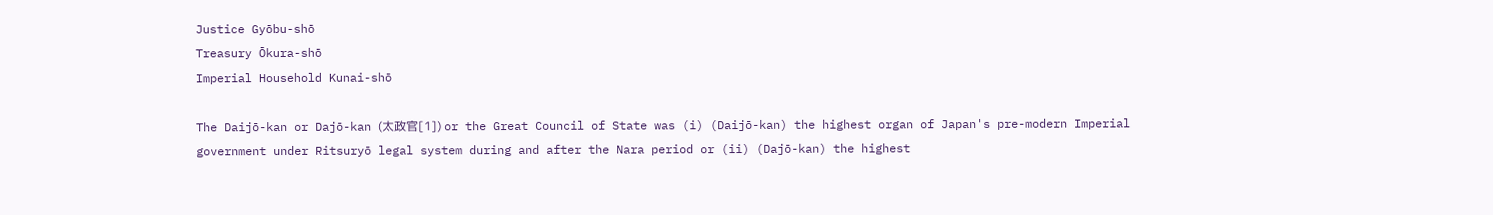Justice Gyōbu-shō
Treasury Ōkura-shō
Imperial Household Kunai-shō

The Daijō-kan or Dajō-kan (太政官[1]) or the Great Council of State was (i) (Daijō-kan) the highest organ of Japan's pre-modern Imperial government under Ritsuryō legal system during and after the Nara period or (ii) (Dajō-kan) the highest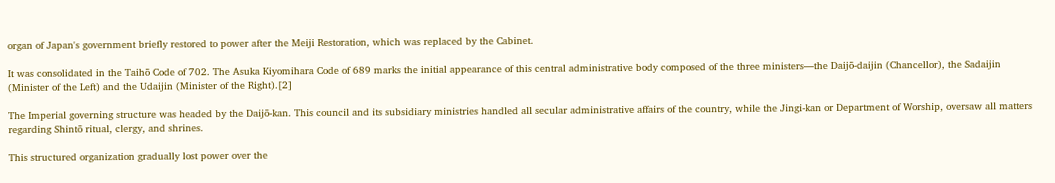organ of Japan's government briefly restored to power after the Meiji Restoration, which was replaced by the Cabinet.

It was consolidated in the Taihō Code of 702. The Asuka Kiyomihara Code of 689 marks the initial appearance of this central administrative body composed of the three ministers—the Daijō-daijin (Chancellor), the Sadaijin (Minister of the Left) and the Udaijin (Minister of the Right).[2]

The Imperial governing structure was headed by the Daijō-kan. This council and its subsidiary ministries handled all secular administrative affairs of the country, while the Jingi-kan or Department of Worship, oversaw all matters regarding Shintō ritual, clergy, and shrines.

This structured organization gradually lost power over the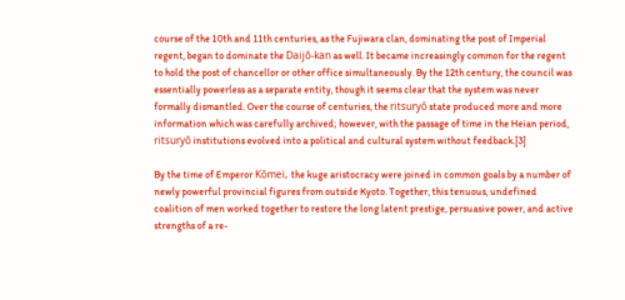course of the 10th and 11th centuries, as the Fujiwara clan, dominating the post of Imperial regent, began to dominate the Daijō-kan as well. It became increasingly common for the regent to hold the post of chancellor or other office simultaneously. By the 12th century, the council was essentially powerless as a separate entity, though it seems clear that the system was never formally dismantled. Over the course of centuries, the ritsuryō state produced more and more information which was carefully archived; however, with the passage of time in the Heian period, ritsuryō institutions evolved into a political and cultural system without feedback.[3]

By the time of Emperor Kōmei, the kuge aristocracy were joined in common goals by a number of newly powerful provincial figures from outside Kyoto. Together, this tenuous, undefined coalition of men worked together to restore the long latent prestige, persuasive power, and active strengths of a re-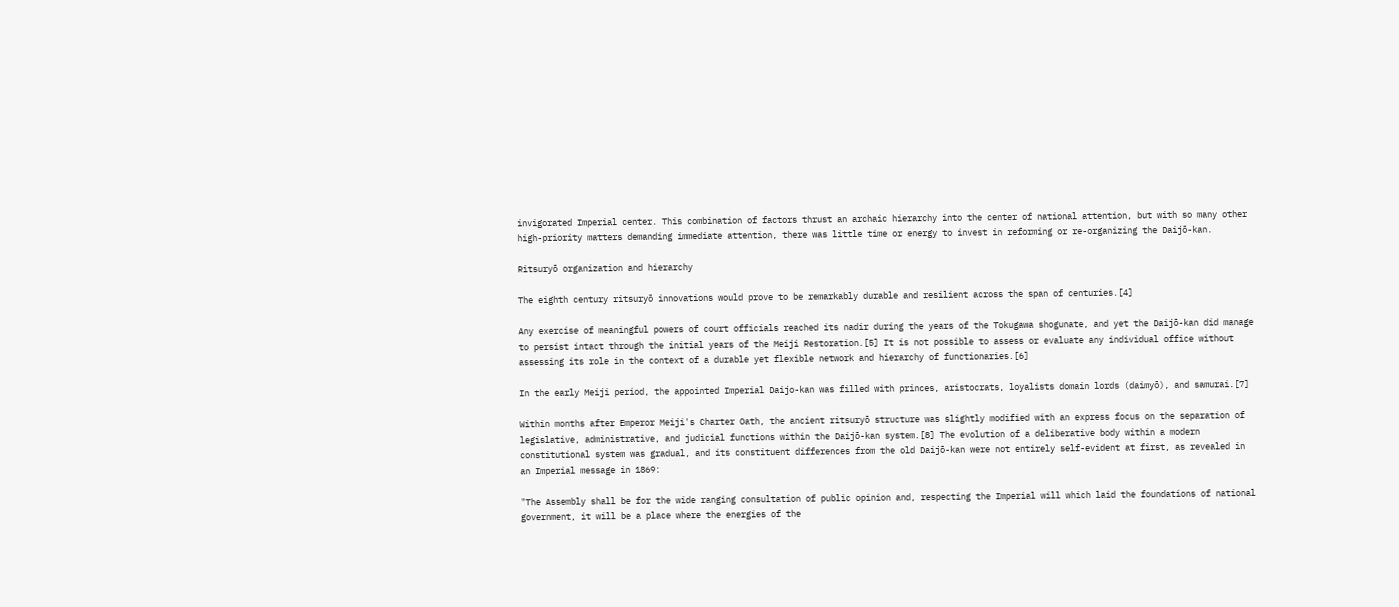invigorated Imperial center. This combination of factors thrust an archaic hierarchy into the center of national attention, but with so many other high-priority matters demanding immediate attention, there was little time or energy to invest in reforming or re-organizing the Daijō-kan.

Ritsuryō organization and hierarchy

The eighth century ritsuryō innovations would prove to be remarkably durable and resilient across the span of centuries.[4]

Any exercise of meaningful powers of court officials reached its nadir during the years of the Tokugawa shogunate, and yet the Daijō-kan did manage to persist intact through the initial years of the Meiji Restoration.[5] It is not possible to assess or evaluate any individual office without assessing its role in the context of a durable yet flexible network and hierarchy of functionaries.[6]

In the early Meiji period, the appointed Imperial Daijo-kan was filled with princes, aristocrats, loyalists domain lords (daimyō), and samurai.[7]

Within months after Emperor Meiji's Charter Oath, the ancient ritsuryō structure was slightly modified with an express focus on the separation of legislative, administrative, and judicial functions within the Daijō-kan system.[8] The evolution of a deliberative body within a modern constitutional system was gradual, and its constituent differences from the old Daijō-kan were not entirely self-evident at first, as revealed in an Imperial message in 1869:

"The Assembly shall be for the wide ranging consultation of public opinion and, respecting the Imperial will which laid the foundations of national government, it will be a place where the energies of the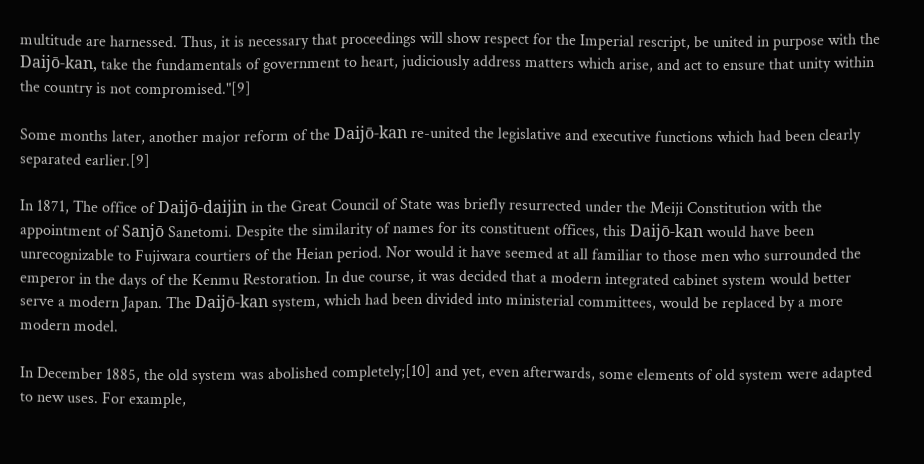multitude are harnessed. Thus, it is necessary that proceedings will show respect for the Imperial rescript, be united in purpose with the Daijō-kan, take the fundamentals of government to heart, judiciously address matters which arise, and act to ensure that unity within the country is not compromised."[9]

Some months later, another major reform of the Daijō-kan re-united the legislative and executive functions which had been clearly separated earlier.[9]

In 1871, The office of Daijō-daijin in the Great Council of State was briefly resurrected under the Meiji Constitution with the appointment of Sanjō Sanetomi. Despite the similarity of names for its constituent offices, this Daijō-kan would have been unrecognizable to Fujiwara courtiers of the Heian period. Nor would it have seemed at all familiar to those men who surrounded the emperor in the days of the Kenmu Restoration. In due course, it was decided that a modern integrated cabinet system would better serve a modern Japan. The Daijō-kan system, which had been divided into ministerial committees, would be replaced by a more modern model.

In December 1885, the old system was abolished completely;[10] and yet, even afterwards, some elements of old system were adapted to new uses. For example,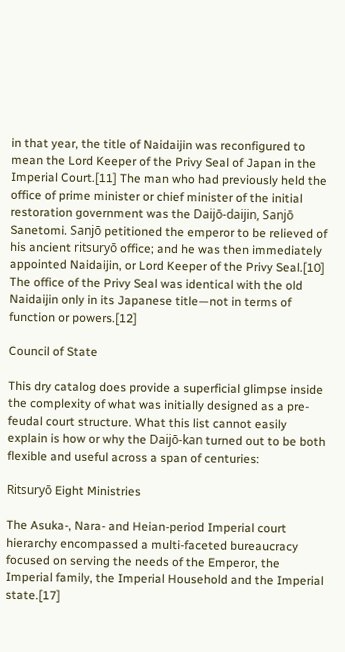in that year, the title of Naidaijin was reconfigured to mean the Lord Keeper of the Privy Seal of Japan in the Imperial Court.[11] The man who had previously held the office of prime minister or chief minister of the initial restoration government was the Daijō-daijin, Sanjō Sanetomi. Sanjō petitioned the emperor to be relieved of his ancient ritsuryō office; and he was then immediately appointed Naidaijin, or Lord Keeper of the Privy Seal.[10] The office of the Privy Seal was identical with the old Naidaijin only in its Japanese title—not in terms of function or powers.[12]

Council of State

This dry catalog does provide a superficial glimpse inside the complexity of what was initially designed as a pre-feudal court structure. What this list cannot easily explain is how or why the Daijō-kan turned out to be both flexible and useful across a span of centuries:

Ritsuryō Eight Ministries

The Asuka-, Nara- and Heian-period Imperial court hierarchy encompassed a multi-faceted bureaucracy focused on serving the needs of the Emperor, the Imperial family, the Imperial Household and the Imperial state.[17]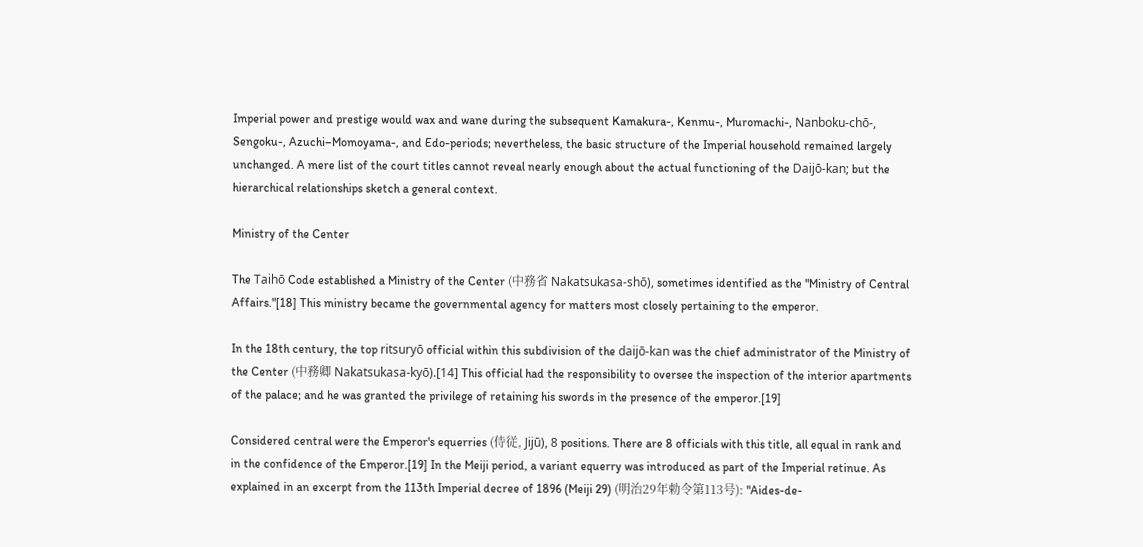Imperial power and prestige would wax and wane during the subsequent Kamakura-, Kenmu-, Muromachi-, Nanboku-chō-, Sengoku-, Azuchi–Momoyama-, and Edo-periods; nevertheless, the basic structure of the Imperial household remained largely unchanged. A mere list of the court titles cannot reveal nearly enough about the actual functioning of the Daijō-kan; but the hierarchical relationships sketch a general context.

Ministry of the Center

The Taihō Code established a Ministry of the Center (中務省 Nakatsukasa-shō), sometimes identified as the "Ministry of Central Affairs."[18] This ministry became the governmental agency for matters most closely pertaining to the emperor.

In the 18th century, the top ritsuryō official within this subdivision of the daijō-kan was the chief administrator of the Ministry of the Center (中務卿 Nakatsukasa-kyō).[14] This official had the responsibility to oversee the inspection of the interior apartments of the palace; and he was granted the privilege of retaining his swords in the presence of the emperor.[19]

Considered central were the Emperor's equerries (侍従, Jijū), 8 positions. There are 8 officials with this title, all equal in rank and in the confidence of the Emperor.[19] In the Meiji period, a variant equerry was introduced as part of the Imperial retinue. As explained in an excerpt from the 113th Imperial decree of 1896 (Meiji 29) (明治29年勅令第113号): "Aides-de-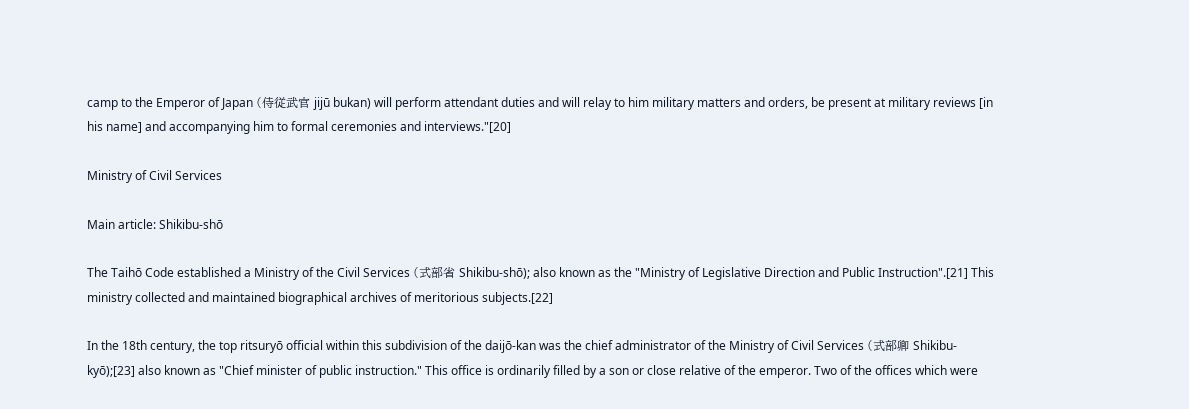camp to the Emperor of Japan (侍従武官 jijū bukan) will perform attendant duties and will relay to him military matters and orders, be present at military reviews [in his name] and accompanying him to formal ceremonies and interviews."[20]

Ministry of Civil Services

Main article: Shikibu-shō

The Taihō Code established a Ministry of the Civil Services (式部省 Shikibu-shō); also known as the "Ministry of Legislative Direction and Public Instruction".[21] This ministry collected and maintained biographical archives of meritorious subjects.[22]

In the 18th century, the top ritsuryō official within this subdivision of the daijō-kan was the chief administrator of the Ministry of Civil Services (式部卿 Shikibu-kyō);[23] also known as "Chief minister of public instruction." This office is ordinarily filled by a son or close relative of the emperor. Two of the offices which were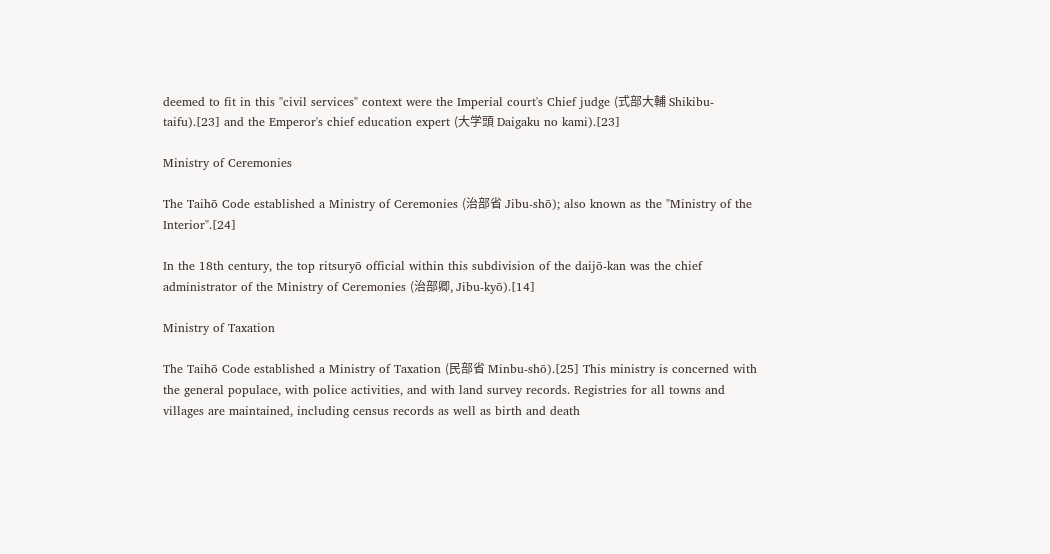deemed to fit in this "civil services" context were the Imperial court's Chief judge (式部大輔 Shikibu-taifu).[23] and the Emperor's chief education expert (大学頭 Daigaku no kami).[23]

Ministry of Ceremonies

The Taihō Code established a Ministry of Ceremonies (治部省 Jibu-shō); also known as the "Ministry of the Interior".[24]

In the 18th century, the top ritsuryō official within this subdivision of the daijō-kan was the chief administrator of the Ministry of Ceremonies (治部卿, Jibu-kyō).[14]

Ministry of Taxation

The Taihō Code established a Ministry of Taxation (民部省 Minbu-shō).[25] This ministry is concerned with the general populace, with police activities, and with land survey records. Registries for all towns and villages are maintained, including census records as well as birth and death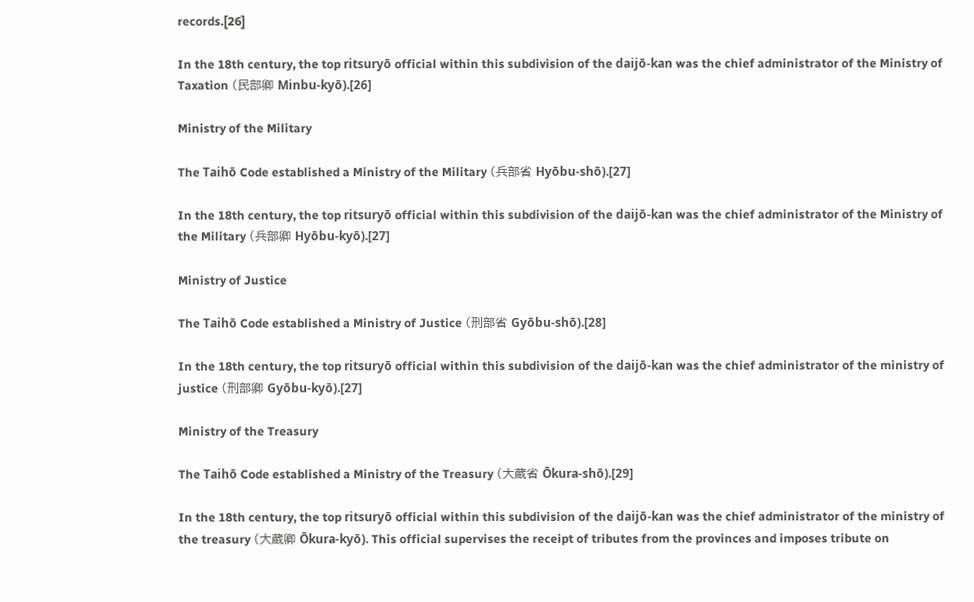records.[26]

In the 18th century, the top ritsuryō official within this subdivision of the daijō-kan was the chief administrator of the Ministry of Taxation (民部卿 Minbu-kyō).[26]

Ministry of the Military

The Taihō Code established a Ministry of the Military (兵部省 Hyōbu-shō).[27]

In the 18th century, the top ritsuryō official within this subdivision of the daijō-kan was the chief administrator of the Ministry of the Military (兵部卿 Hyōbu-kyō).[27]

Ministry of Justice

The Taihō Code established a Ministry of Justice (刑部省 Gyōbu-shō).[28]

In the 18th century, the top ritsuryō official within this subdivision of the daijō-kan was the chief administrator of the ministry of justice (刑部卿 Gyōbu-kyō).[27]

Ministry of the Treasury

The Taihō Code established a Ministry of the Treasury (大蔵省 Ōkura-shō).[29]

In the 18th century, the top ritsuryō official within this subdivision of the daijō-kan was the chief administrator of the ministry of the treasury (大蔵卿 Ōkura-kyō). This official supervises the receipt of tributes from the provinces and imposes tribute on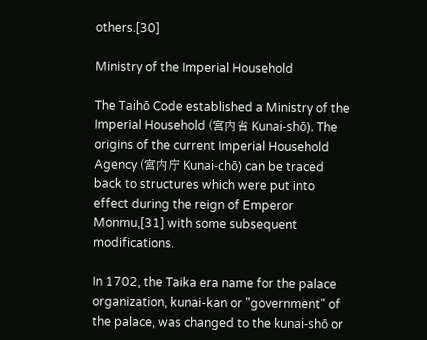others.[30]

Ministry of the Imperial Household

The Taihō Code established a Ministry of the Imperial Household (宮内省 Kunai-shō). The origins of the current Imperial Household Agency (宮内庁 Kunai-chō) can be traced back to structures which were put into effect during the reign of Emperor Monmu,[31] with some subsequent modifications.

In 1702, the Taika era name for the palace organization, kunai-kan or "government" of the palace, was changed to the kunai-shō or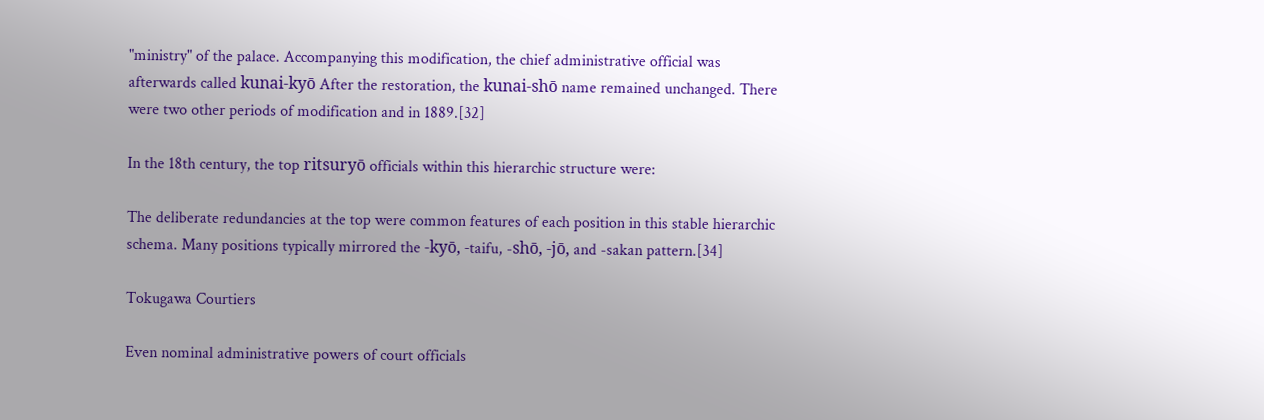"ministry" of the palace. Accompanying this modification, the chief administrative official was afterwards called kunai-kyō After the restoration, the kunai-shō name remained unchanged. There were two other periods of modification and in 1889.[32]

In the 18th century, the top ritsuryō officials within this hierarchic structure were:

The deliberate redundancies at the top were common features of each position in this stable hierarchic schema. Many positions typically mirrored the -kyō, -taifu, -shō, -jō, and -sakan pattern.[34]

Tokugawa Courtiers

Even nominal administrative powers of court officials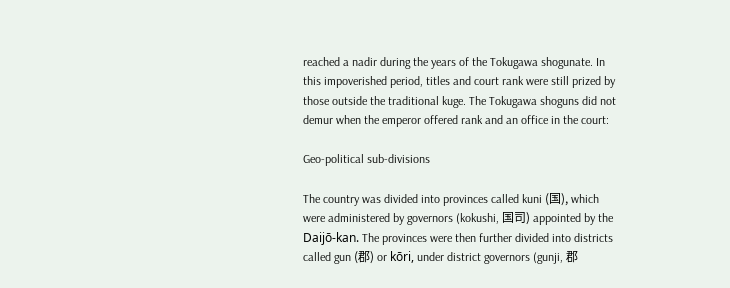reached a nadir during the years of the Tokugawa shogunate. In this impoverished period, titles and court rank were still prized by those outside the traditional kuge. The Tokugawa shoguns did not demur when the emperor offered rank and an office in the court:

Geo-political sub-divisions

The country was divided into provinces called kuni (国), which were administered by governors (kokushi, 国司) appointed by the Daijō-kan. The provinces were then further divided into districts called gun (郡) or kōri, under district governors (gunji, 郡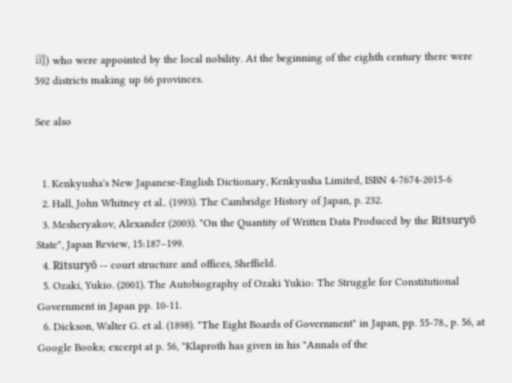司) who were appointed by the local nobility. At the beginning of the eighth century there were 592 districts making up 66 provinces.

See also


  1. Kenkyusha's New Japanese-English Dictionary, Kenkyusha Limited, ISBN 4-7674-2015-6
  2. Hall, John Whitney et al.. (1993). The Cambridge History of Japan, p. 232.
  3. Mesheryakov, Alexander (2003). "On the Quantity of Written Data Produced by the Ritsuryō State", Japan Review, 15:187–199.
  4. Ritsuryō -- court structure and offices, Sheffield.
  5. Ozaki, Yukio. (2001). The Autobiography of Ozaki Yukio: The Struggle for Constitutional Government in Japan pp. 10-11.
  6. Dickson, Walter G. et al. (1898). "The Eight Boards of Government" in Japan, pp. 55-78., p. 56, at Google Books; excerpt at p. 56, "Klaproth has given in his "Annals of the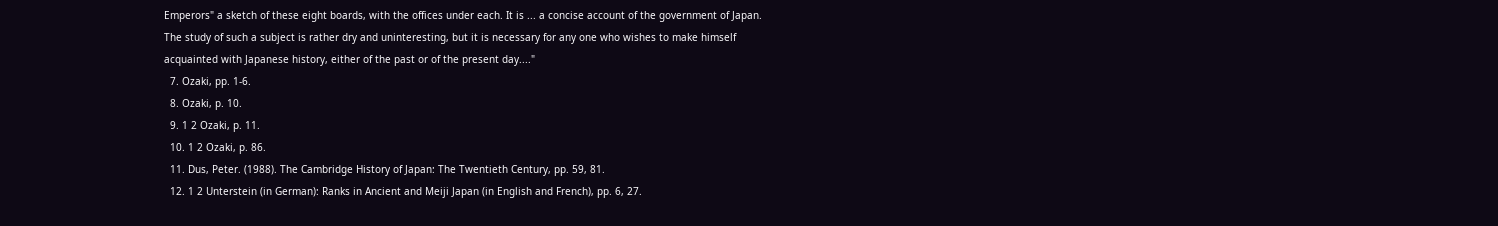Emperors" a sketch of these eight boards, with the offices under each. It is ... a concise account of the government of Japan. The study of such a subject is rather dry and uninteresting, but it is necessary for any one who wishes to make himself acquainted with Japanese history, either of the past or of the present day...."
  7. Ozaki, pp. 1-6.
  8. Ozaki, p. 10.
  9. 1 2 Ozaki, p. 11.
  10. 1 2 Ozaki, p. 86.
  11. Dus, Peter. (1988). The Cambridge History of Japan: The Twentieth Century, pp. 59, 81.
  12. 1 2 Unterstein (in German): Ranks in Ancient and Meiji Japan (in English and French), pp. 6, 27.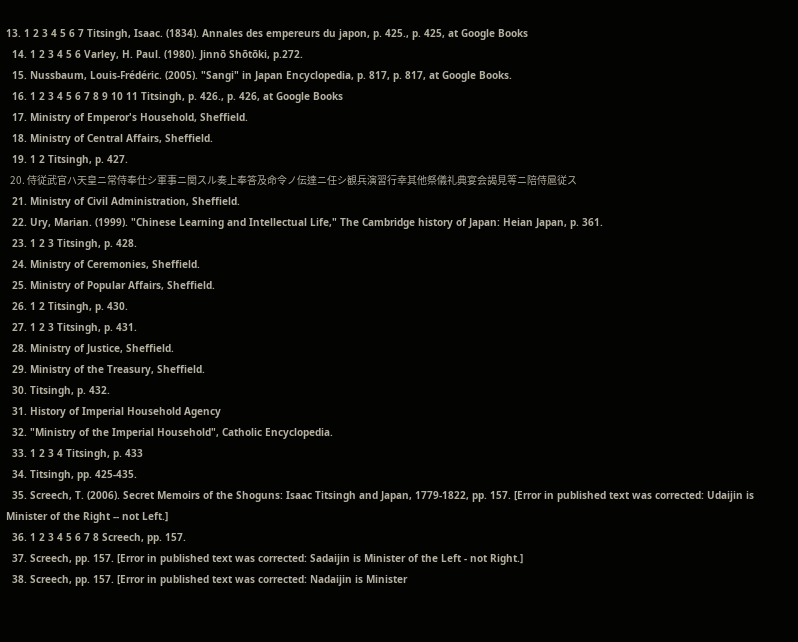13. 1 2 3 4 5 6 7 Titsingh, Isaac. (1834). Annales des empereurs du japon, p. 425., p. 425, at Google Books
  14. 1 2 3 4 5 6 Varley, H. Paul. (1980). Jinnō Shōtōki, p.272.
  15. Nussbaum, Louis-Frédéric. (2005). "Sangi" in Japan Encyclopedia, p. 817, p. 817, at Google Books.
  16. 1 2 3 4 5 6 7 8 9 10 11 Titsingh, p. 426., p. 426, at Google Books
  17. Ministry of Emperor's Household, Sheffield.
  18. Ministry of Central Affairs, Sheffield.
  19. 1 2 Titsingh, p. 427.
  20. 侍従武官ハ天皇ニ常侍奉仕シ軍事ニ関スル奏上奉答及命令ノ伝達ニ任シ観兵演習行幸其他祭儀礼典宴会謁見等ニ陪侍扈従ス
  21. Ministry of Civil Administration, Sheffield.
  22. Ury, Marian. (1999). "Chinese Learning and Intellectual Life," The Cambridge history of Japan: Heian Japan, p. 361.
  23. 1 2 3 Titsingh, p. 428.
  24. Ministry of Ceremonies, Sheffield.
  25. Ministry of Popular Affairs, Sheffield.
  26. 1 2 Titsingh, p. 430.
  27. 1 2 3 Titsingh, p. 431.
  28. Ministry of Justice, Sheffield.
  29. Ministry of the Treasury, Sheffield.
  30. Titsingh, p. 432.
  31. History of Imperial Household Agency
  32. "Ministry of the Imperial Household", Catholic Encyclopedia.
  33. 1 2 3 4 Titsingh, p. 433
  34. Titsingh, pp. 425-435.
  35. Screech, T. (2006). Secret Memoirs of the Shoguns: Isaac Titsingh and Japan, 1779-1822, pp. 157. [Error in published text was corrected: Udaijin is Minister of the Right -- not Left.]
  36. 1 2 3 4 5 6 7 8 Screech, pp. 157.
  37. Screech, pp. 157. [Error in published text was corrected: Sadaijin is Minister of the Left - not Right.]
  38. Screech, pp. 157. [Error in published text was corrected: Nadaijin is Minister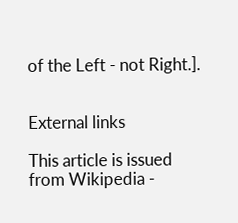of the Left - not Right.].


External links

This article is issued from Wikipedia -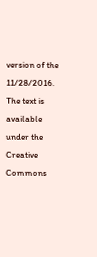version of the 11/28/2016. The text is available under the Creative Commons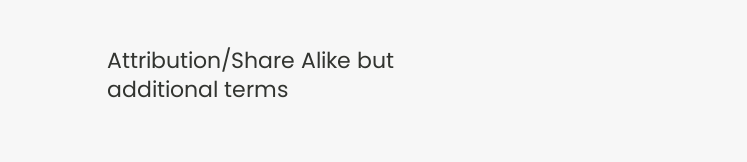Attribution/Share Alike but additional terms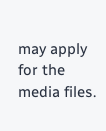may apply for the media files.